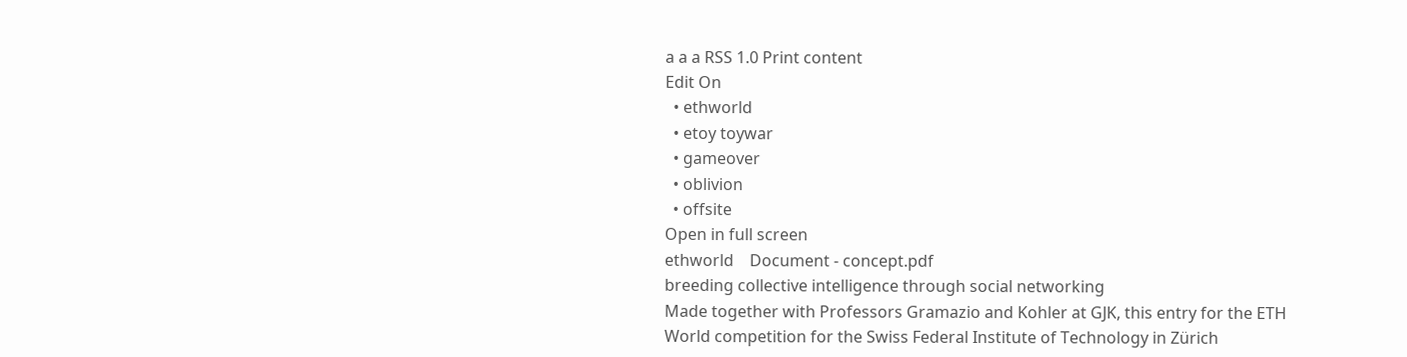a a a RSS 1.0 Print content
Edit On
  • ethworld
  • etoy toywar
  • gameover
  • oblivion
  • offsite
Open in full screen
ethworld    Document - concept.pdf
breeding collective intelligence through social networking
Made together with Professors Gramazio and Kohler at GJK, this entry for the ETH World competition for the Swiss Federal Institute of Technology in Zürich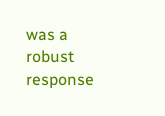was a robust response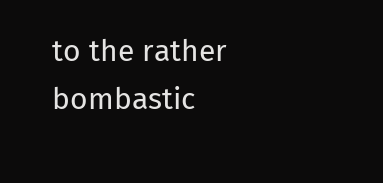to the rather bombastic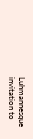Luhmannesque invitation to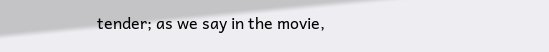tender; as we say in the movie,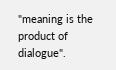"meaning is the product of dialogue".